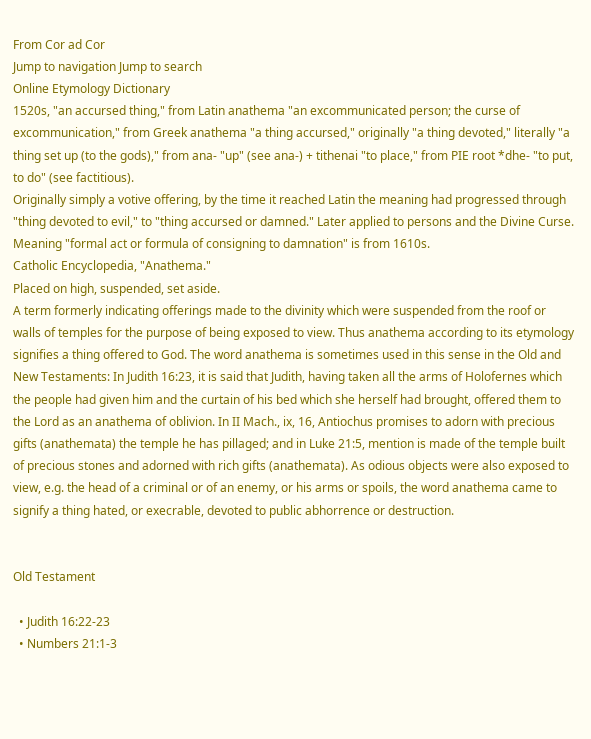From Cor ad Cor
Jump to navigation Jump to search
Online Etymology Dictionary
1520s, "an accursed thing," from Latin anathema "an excommunicated person; the curse of excommunication," from Greek anathema "a thing accursed," originally "a thing devoted," literally "a thing set up (to the gods)," from ana- "up" (see ana-) + tithenai "to place," from PIE root *dhe- "to put, to do" (see factitious).
Originally simply a votive offering, by the time it reached Latin the meaning had progressed through "thing devoted to evil," to "thing accursed or damned." Later applied to persons and the Divine Curse. Meaning "formal act or formula of consigning to damnation" is from 1610s.
Catholic Encyclopedia, "Anathema."
Placed on high, suspended, set aside.
A term formerly indicating offerings made to the divinity which were suspended from the roof or walls of temples for the purpose of being exposed to view. Thus anathema according to its etymology signifies a thing offered to God. The word anathema is sometimes used in this sense in the Old and New Testaments: In Judith 16:23, it is said that Judith, having taken all the arms of Holofernes which the people had given him and the curtain of his bed which she herself had brought, offered them to the Lord as an anathema of oblivion. In II Mach., ix, 16, Antiochus promises to adorn with precious gifts (anathemata) the temple he has pillaged; and in Luke 21:5, mention is made of the temple built of precious stones and adorned with rich gifts (anathemata). As odious objects were also exposed to view, e.g. the head of a criminal or of an enemy, or his arms or spoils, the word anathema came to signify a thing hated, or execrable, devoted to public abhorrence or destruction.


Old Testament

  • Judith 16:22-23
  • Numbers 21:1-3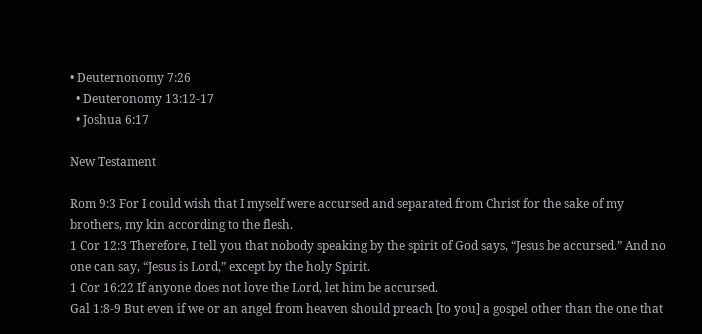• Deuternonomy 7:26
  • Deuteronomy 13:12-17
  • Joshua 6:17

New Testament

Rom 9:3 For I could wish that I myself were accursed and separated from Christ for the sake of my brothers, my kin according to the flesh.
1 Cor 12:3 Therefore, I tell you that nobody speaking by the spirit of God says, “Jesus be accursed.” And no one can say, “Jesus is Lord,” except by the holy Spirit.
1 Cor 16:22 If anyone does not love the Lord, let him be accursed.
Gal 1:8-9 But even if we or an angel from heaven should preach [to you] a gospel other than the one that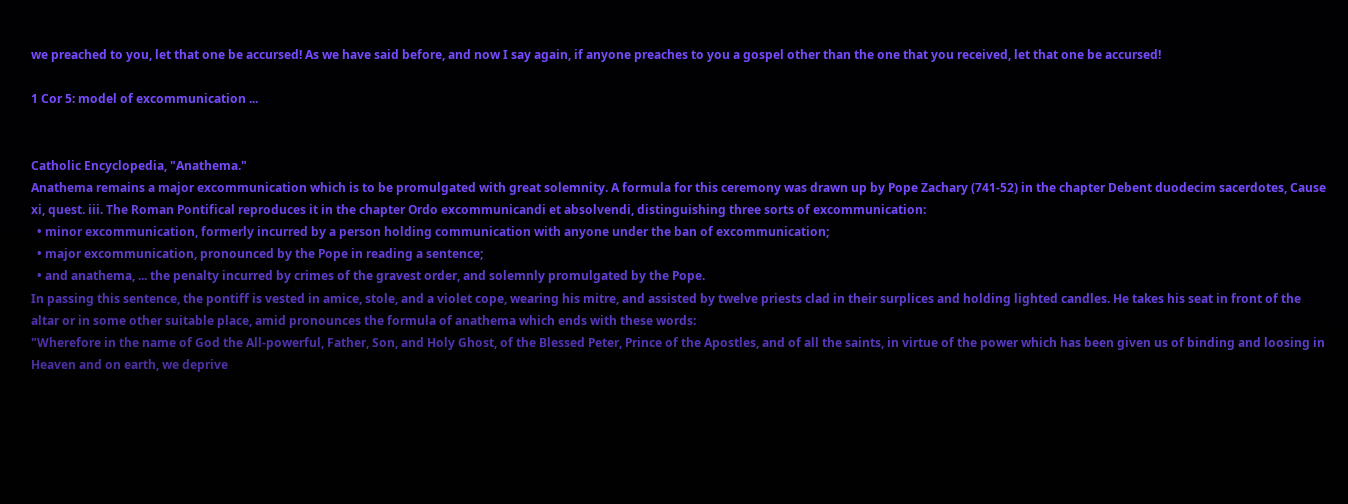we preached to you, let that one be accursed! As we have said before, and now I say again, if anyone preaches to you a gospel other than the one that you received, let that one be accursed!

1 Cor 5: model of excommunication ...


Catholic Encyclopedia, "Anathema."
Anathema remains a major excommunication which is to be promulgated with great solemnity. A formula for this ceremony was drawn up by Pope Zachary (741-52) in the chapter Debent duodecim sacerdotes, Cause xi, quest. iii. The Roman Pontifical reproduces it in the chapter Ordo excommunicandi et absolvendi, distinguishing three sorts of excommunication:
  • minor excommunication, formerly incurred by a person holding communication with anyone under the ban of excommunication;
  • major excommunication, pronounced by the Pope in reading a sentence;
  • and anathema, ... the penalty incurred by crimes of the gravest order, and solemnly promulgated by the Pope.
In passing this sentence, the pontiff is vested in amice, stole, and a violet cope, wearing his mitre, and assisted by twelve priests clad in their surplices and holding lighted candles. He takes his seat in front of the altar or in some other suitable place, amid pronounces the formula of anathema which ends with these words:
"Wherefore in the name of God the All-powerful, Father, Son, and Holy Ghost, of the Blessed Peter, Prince of the Apostles, and of all the saints, in virtue of the power which has been given us of binding and loosing in Heaven and on earth, we deprive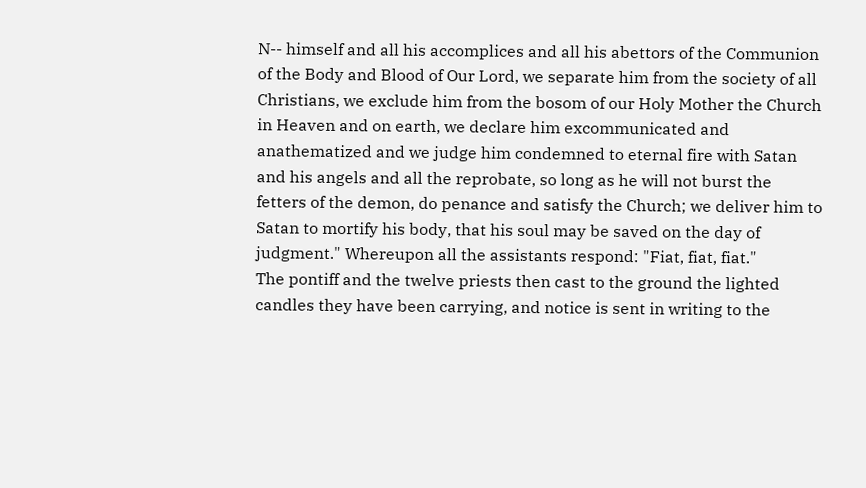N-- himself and all his accomplices and all his abettors of the Communion of the Body and Blood of Our Lord, we separate him from the society of all Christians, we exclude him from the bosom of our Holy Mother the Church in Heaven and on earth, we declare him excommunicated and anathematized and we judge him condemned to eternal fire with Satan and his angels and all the reprobate, so long as he will not burst the fetters of the demon, do penance and satisfy the Church; we deliver him to Satan to mortify his body, that his soul may be saved on the day of judgment." Whereupon all the assistants respond: "Fiat, fiat, fiat."
The pontiff and the twelve priests then cast to the ground the lighted candles they have been carrying, and notice is sent in writing to the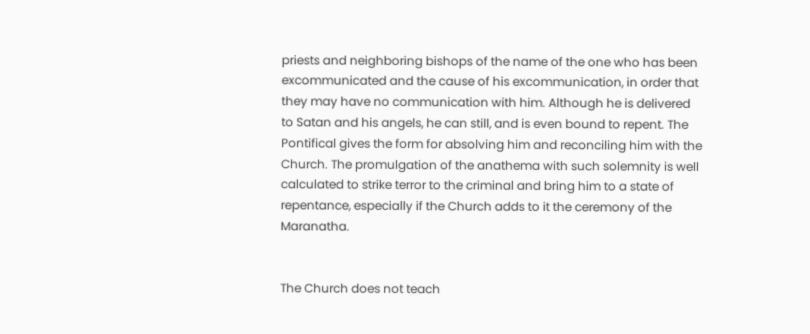priests and neighboring bishops of the name of the one who has been excommunicated and the cause of his excommunication, in order that they may have no communication with him. Although he is delivered to Satan and his angels, he can still, and is even bound to repent. The Pontifical gives the form for absolving him and reconciling him with the Church. The promulgation of the anathema with such solemnity is well calculated to strike terror to the criminal and bring him to a state of repentance, especially if the Church adds to it the ceremony of the Maranatha.


The Church does not teach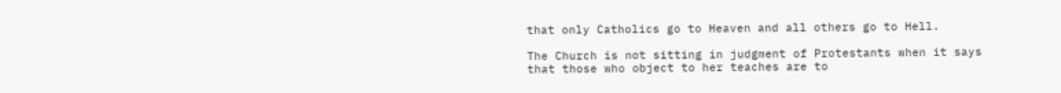that only Catholics go to Heaven and all others go to Hell.

The Church is not sitting in judgment of Protestants when it says that those who object to her teaches are to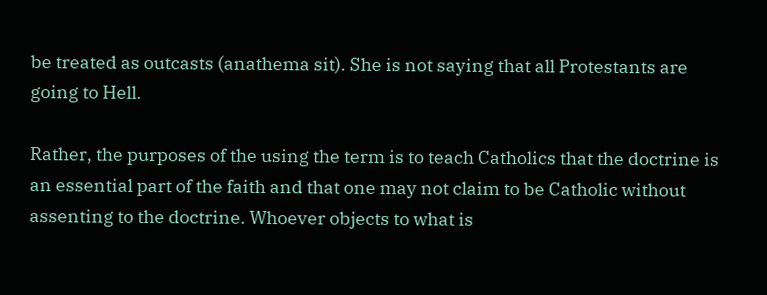be treated as outcasts (anathema sit). She is not saying that all Protestants are going to Hell.

Rather, the purposes of the using the term is to teach Catholics that the doctrine is an essential part of the faith and that one may not claim to be Catholic without assenting to the doctrine. Whoever objects to what is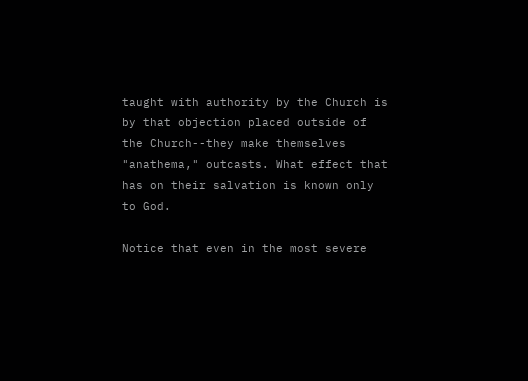taught with authority by the Church is by that objection placed outside of the Church--they make themselves "anathema," outcasts. What effect that has on their salvation is known only to God.

Notice that even in the most severe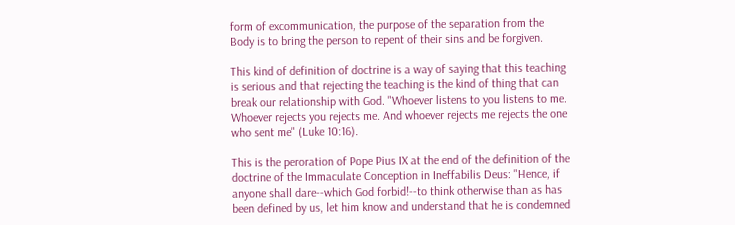form of excommunication, the purpose of the separation from the Body is to bring the person to repent of their sins and be forgiven.

This kind of definition of doctrine is a way of saying that this teaching is serious and that rejecting the teaching is the kind of thing that can break our relationship with God. "Whoever listens to you listens to me. Whoever rejects you rejects me. And whoever rejects me rejects the one who sent me" (Luke 10:16).

This is the peroration of Pope Pius IX at the end of the definition of the doctrine of the Immaculate Conception in Ineffabilis Deus: "Hence, if anyone shall dare--which God forbid!--to think otherwise than as has been defined by us, let him know and understand that he is condemned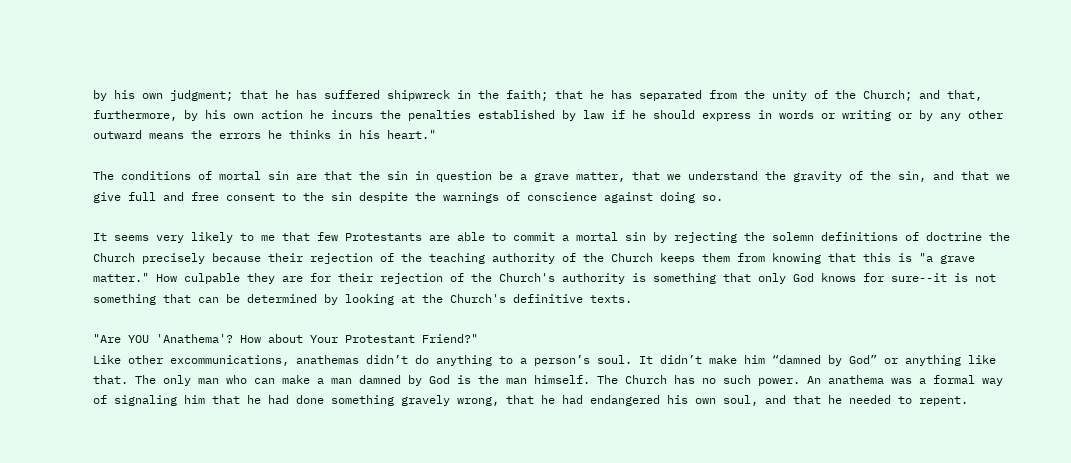by his own judgment; that he has suffered shipwreck in the faith; that he has separated from the unity of the Church; and that, furthermore, by his own action he incurs the penalties established by law if he should express in words or writing or by any other outward means the errors he thinks in his heart."

The conditions of mortal sin are that the sin in question be a grave matter, that we understand the gravity of the sin, and that we give full and free consent to the sin despite the warnings of conscience against doing so.

It seems very likely to me that few Protestants are able to commit a mortal sin by rejecting the solemn definitions of doctrine the Church precisely because their rejection of the teaching authority of the Church keeps them from knowing that this is "a grave matter." How culpable they are for their rejection of the Church's authority is something that only God knows for sure--it is not something that can be determined by looking at the Church's definitive texts.

"Are YOU 'Anathema'? How about Your Protestant Friend?"
Like other excommunications, anathemas didn’t do anything to a person’s soul. It didn’t make him “damned by God” or anything like that. The only man who can make a man damned by God is the man himself. The Church has no such power. An anathema was a formal way of signaling him that he had done something gravely wrong, that he had endangered his own soul, and that he needed to repent.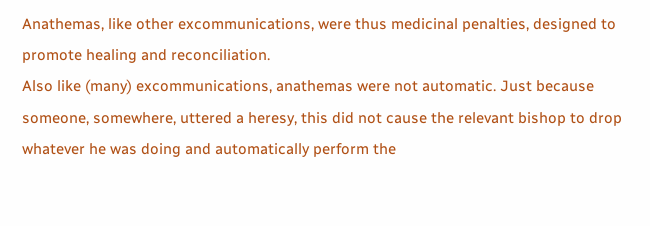Anathemas, like other excommunications, were thus medicinal penalties, designed to promote healing and reconciliation.
Also like (many) excommunications, anathemas were not automatic. Just because someone, somewhere, uttered a heresy, this did not cause the relevant bishop to drop whatever he was doing and automatically perform the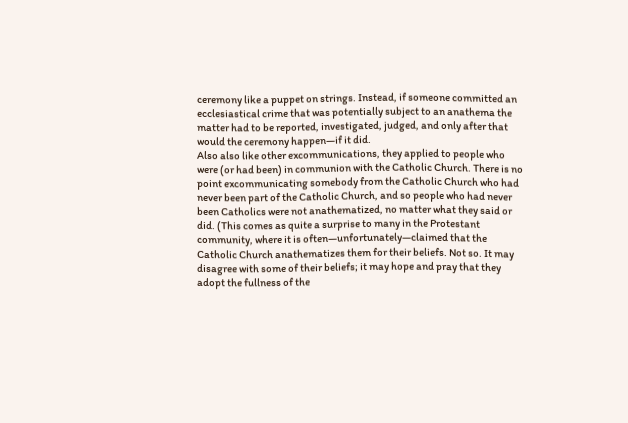ceremony like a puppet on strings. Instead, if someone committed an ecclesiastical crime that was potentially subject to an anathema the matter had to be reported, investigated, judged, and only after that would the ceremony happen—if it did.
Also also like other excommunications, they applied to people who were (or had been) in communion with the Catholic Church. There is no point excommunicating somebody from the Catholic Church who had never been part of the Catholic Church, and so people who had never been Catholics were not anathematized, no matter what they said or did. (This comes as quite a surprise to many in the Protestant community, where it is often—unfortunately—claimed that the Catholic Church anathematizes them for their beliefs. Not so. It may disagree with some of their beliefs; it may hope and pray that they adopt the fullness of the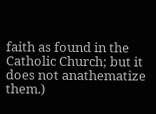faith as found in the Catholic Church; but it does not anathematize them.)